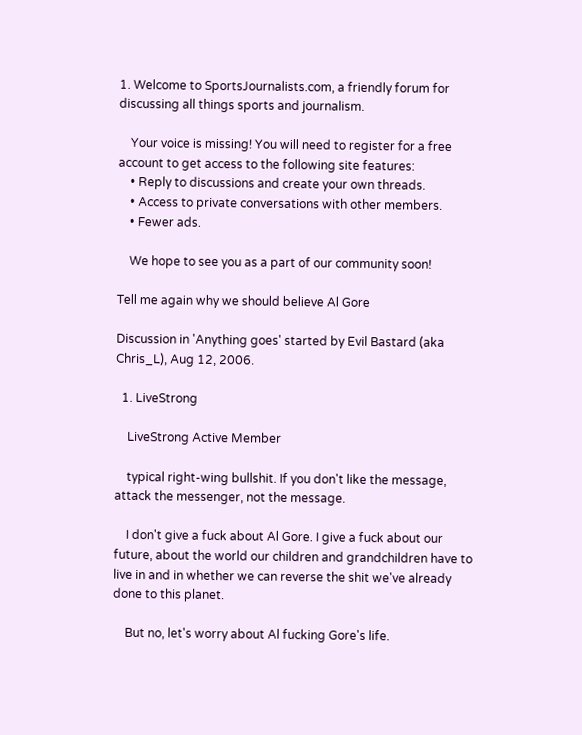1. Welcome to SportsJournalists.com, a friendly forum for discussing all things sports and journalism.

    Your voice is missing! You will need to register for a free account to get access to the following site features:
    • Reply to discussions and create your own threads.
    • Access to private conversations with other members.
    • Fewer ads.

    We hope to see you as a part of our community soon!

Tell me again why we should believe Al Gore

Discussion in 'Anything goes' started by Evil Bastard (aka Chris_L), Aug 12, 2006.

  1. LiveStrong

    LiveStrong Active Member

    typical right-wing bullshit. If you don't like the message, attack the messenger, not the message.

    I don't give a fuck about Al Gore. I give a fuck about our future, about the world our children and grandchildren have to live in and in whether we can reverse the shit we've already done to this planet.

    But no, let's worry about Al fucking Gore's life.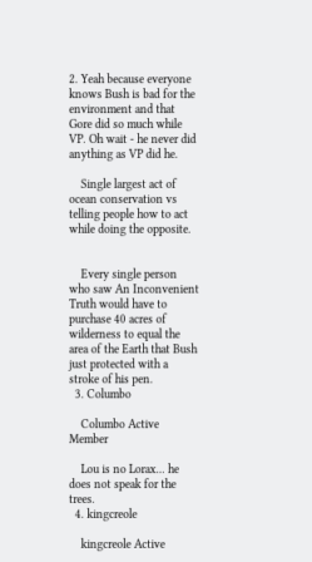2. Yeah because everyone knows Bush is bad for the environment and that Gore did so much while VP. Oh wait - he never did anything as VP did he.

    Single largest act of ocean conservation vs telling people how to act while doing the opposite.


    Every single person who saw An Inconvenient Truth would have to purchase 40 acres of wilderness to equal the area of the Earth that Bush just protected with a stroke of his pen.
  3. Columbo

    Columbo Active Member

    Lou is no Lorax... he does not speak for the trees.
  4. kingcreole

    kingcreole Active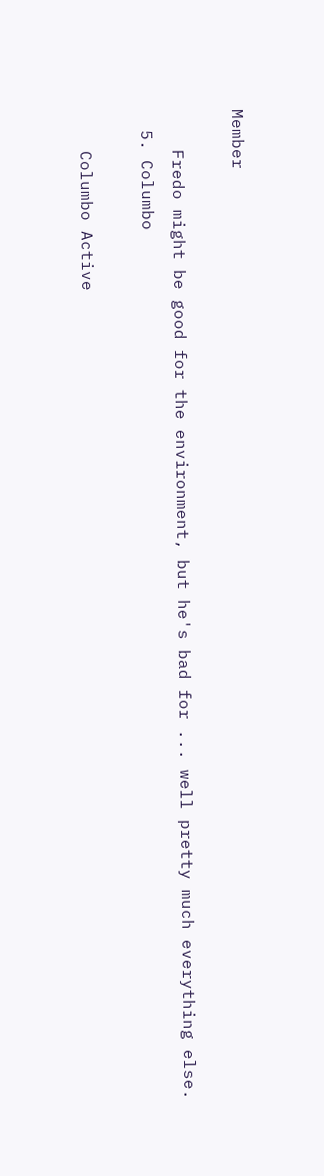Member

    Fredo might be good for the environment, but he's bad for ... well pretty much everything else.
  5. Columbo

    Columbo Active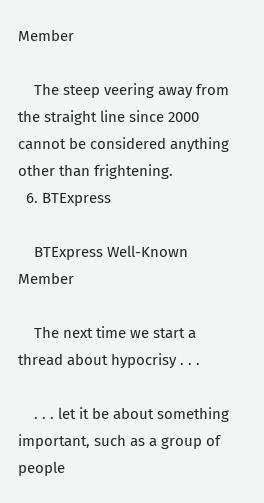Member

    The steep veering away from the straight line since 2000 cannot be considered anything other than frightening.
  6. BTExpress

    BTExpress Well-Known Member

    The next time we start a thread about hypocrisy . . .

    . . . let it be about something important, such as a group of people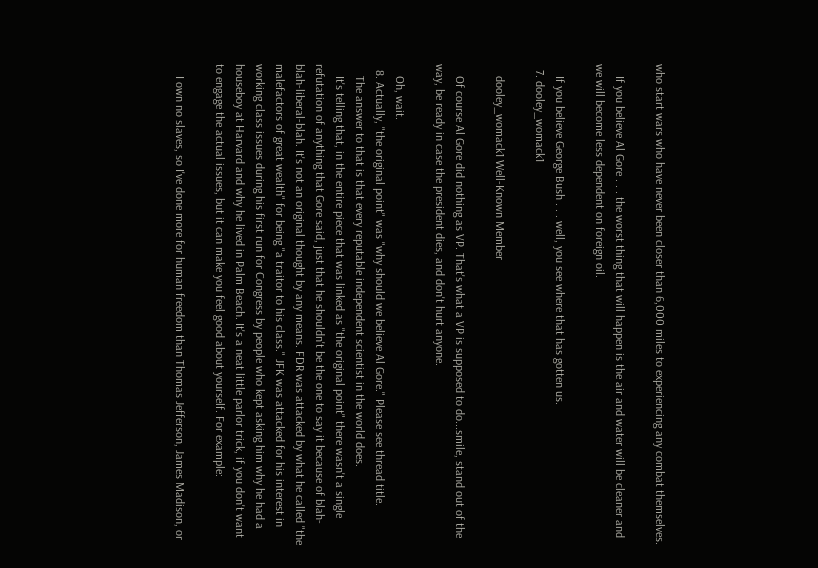who start wars who have never been closer than 6,000 miles to experiencing any combat themselves.

    If you believe Al Gore . . . the worst thing that will happen is the air and water will be cleaner and we will become less dependent on foreign oil.

    If you believe George Bush . . . well, you see where that has gotten us.
  7. dooley_womack1

    dooley_womack1 Well-Known Member

    Of course Al Gore did nothing as VP. That's what a VP is supposed to do...smile, stand out of the way, be ready in case the president dies, and don't hurt anyone.

    Oh, wait.
  8. Actually, "the original point" was "why should we believe Al Gore." Please see thread title.
    The answer to that is that every reputable independent scientist in the world does.
    It's telling that, in the entire piece that was linked as "the original point" there wasn't a single refutation of anything that Gore said, just that he shouldn't be the one to say it because of blah-blah-liberal-blah. It's not an original thought by any means. FDR was attacked by what he called "the malefactors of great wealth" for being "a traitor to his class." JFK was attacked for his interest in working class issues during his first run for Congress by people who kept asking him why he had a houseboy at Harvard and why he lived in Palm Beach. It's a neat little parlor trick, if you don't want to engage the actual issues, but it can make you feel good about yourself. For example:

    I own no slaves, so I've done more for human freedom than Thomas Jefferson, James Madison, or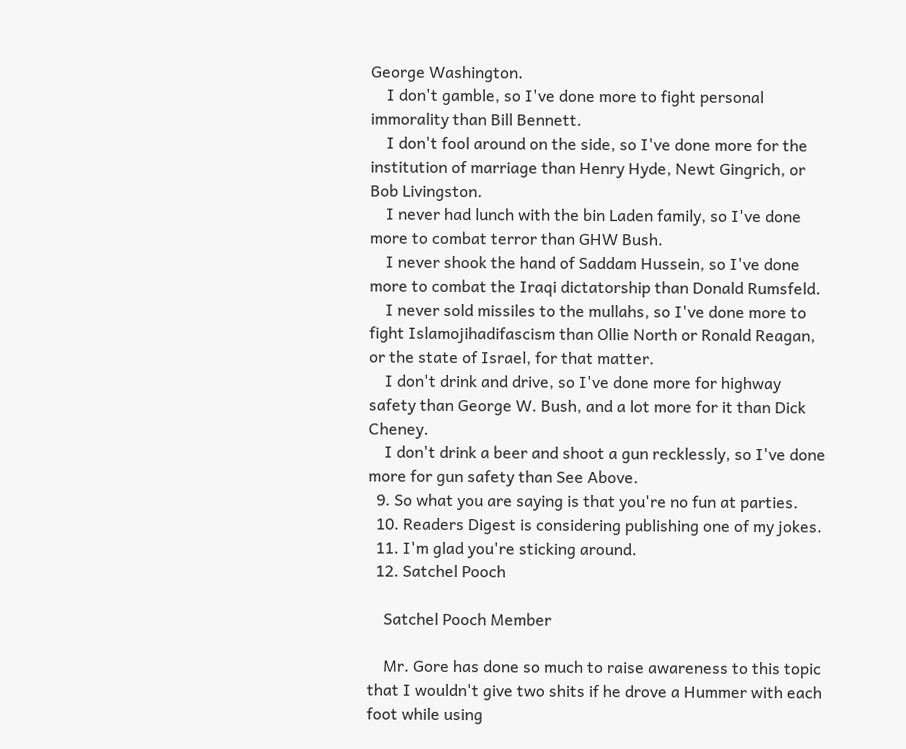George Washington.
    I don't gamble, so I've done more to fight personal immorality than Bill Bennett.
    I don't fool around on the side, so I've done more for the institution of marriage than Henry Hyde, Newt Gingrich, or Bob Livingston.
    I never had lunch with the bin Laden family, so I've done more to combat terror than GHW Bush.
    I never shook the hand of Saddam Hussein, so I've done more to combat the Iraqi dictatorship than Donald Rumsfeld.
    I never sold missiles to the mullahs, so I've done more to fight Islamojihadifascism than Ollie North or Ronald Reagan, or the state of Israel, for that matter.
    I don't drink and drive, so I've done more for highway safety than George W. Bush, and a lot more for it than Dick Cheney.
    I don't drink a beer and shoot a gun recklessly, so I've done more for gun safety than See Above.
  9. So what you are saying is that you're no fun at parties.
  10. Readers Digest is considering publishing one of my jokes.
  11. I'm glad you're sticking around.
  12. Satchel Pooch

    Satchel Pooch Member

    Mr. Gore has done so much to raise awareness to this topic that I wouldn't give two shits if he drove a Hummer with each foot while using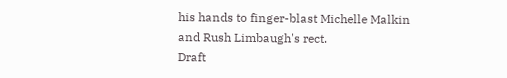his hands to finger-blast Michelle Malkin and Rush Limbaugh's rect.
Draft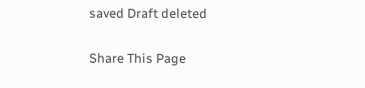saved Draft deleted

Share This Page